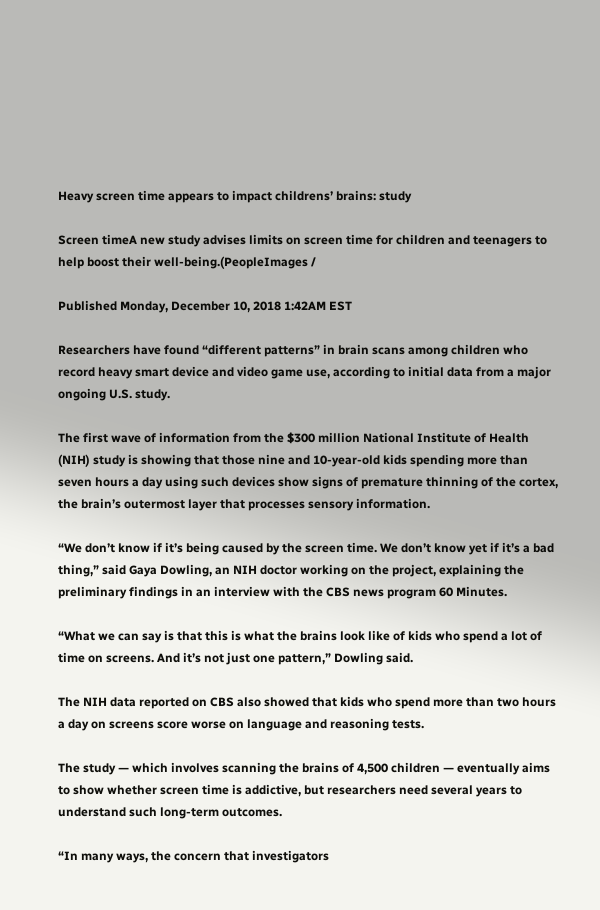Heavy screen time appears to impact childrens’ brains: study

Screen timeA new study advises limits on screen time for children and teenagers to help boost their well-being.(PeopleImages /

Published Monday, December 10, 2018 1:42AM EST

Researchers have found “different patterns” in brain scans among children who record heavy smart device and video game use, according to initial data from a major ongoing U.S. study.

The first wave of information from the $300 million National Institute of Health (NIH) study is showing that those nine and 10-year-old kids spending more than seven hours a day using such devices show signs of premature thinning of the cortex, the brain’s outermost layer that processes sensory information.

“We don’t know if it’s being caused by the screen time. We don’t know yet if it’s a bad thing,” said Gaya Dowling, an NIH doctor working on the project, explaining the preliminary findings in an interview with the CBS news program 60 Minutes.

“What we can say is that this is what the brains look like of kids who spend a lot of time on screens. And it’s not just one pattern,” Dowling said.

The NIH data reported on CBS also showed that kids who spend more than two hours a day on screens score worse on language and reasoning tests.

The study — which involves scanning the brains of 4,500 children — eventually aims to show whether screen time is addictive, but researchers need several years to understand such long-term outcomes.

“In many ways, the concern that investigators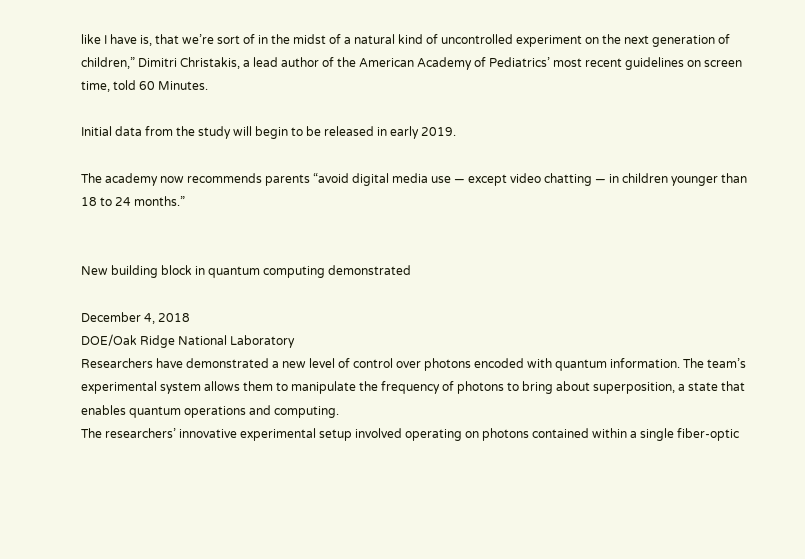like I have is, that we’re sort of in the midst of a natural kind of uncontrolled experiment on the next generation of children,” Dimitri Christakis, a lead author of the American Academy of Pediatrics’ most recent guidelines on screen time, told 60 Minutes.

Initial data from the study will begin to be released in early 2019.

The academy now recommends parents “avoid digital media use — except video chatting — in children younger than 18 to 24 months.”


New building block in quantum computing demonstrated

December 4, 2018
DOE/Oak Ridge National Laboratory
Researchers have demonstrated a new level of control over photons encoded with quantum information. The team’s experimental system allows them to manipulate the frequency of photons to bring about superposition, a state that enables quantum operations and computing.
The researchers’ innovative experimental setup involved operating on photons contained within a single fiber-optic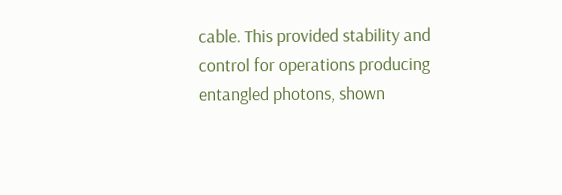cable. This provided stability and control for operations producing entangled photons, shown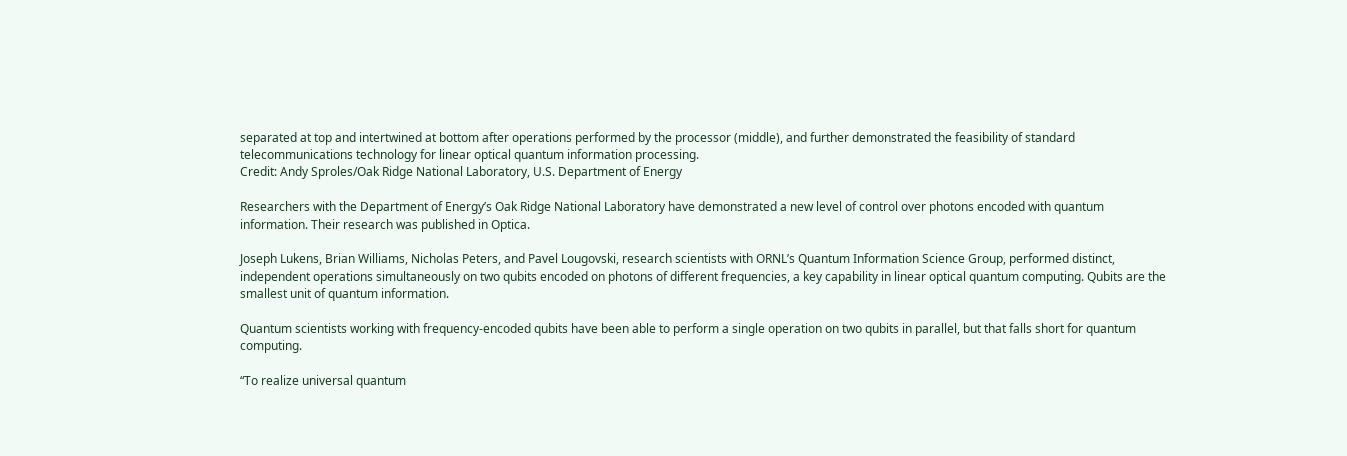separated at top and intertwined at bottom after operations performed by the processor (middle), and further demonstrated the feasibility of standard telecommunications technology for linear optical quantum information processing.
Credit: Andy Sproles/Oak Ridge National Laboratory, U.S. Department of Energy

Researchers with the Department of Energy’s Oak Ridge National Laboratory have demonstrated a new level of control over photons encoded with quantum information. Their research was published in Optica.

Joseph Lukens, Brian Williams, Nicholas Peters, and Pavel Lougovski, research scientists with ORNL’s Quantum Information Science Group, performed distinct, independent operations simultaneously on two qubits encoded on photons of different frequencies, a key capability in linear optical quantum computing. Qubits are the smallest unit of quantum information.

Quantum scientists working with frequency-encoded qubits have been able to perform a single operation on two qubits in parallel, but that falls short for quantum computing.

“To realize universal quantum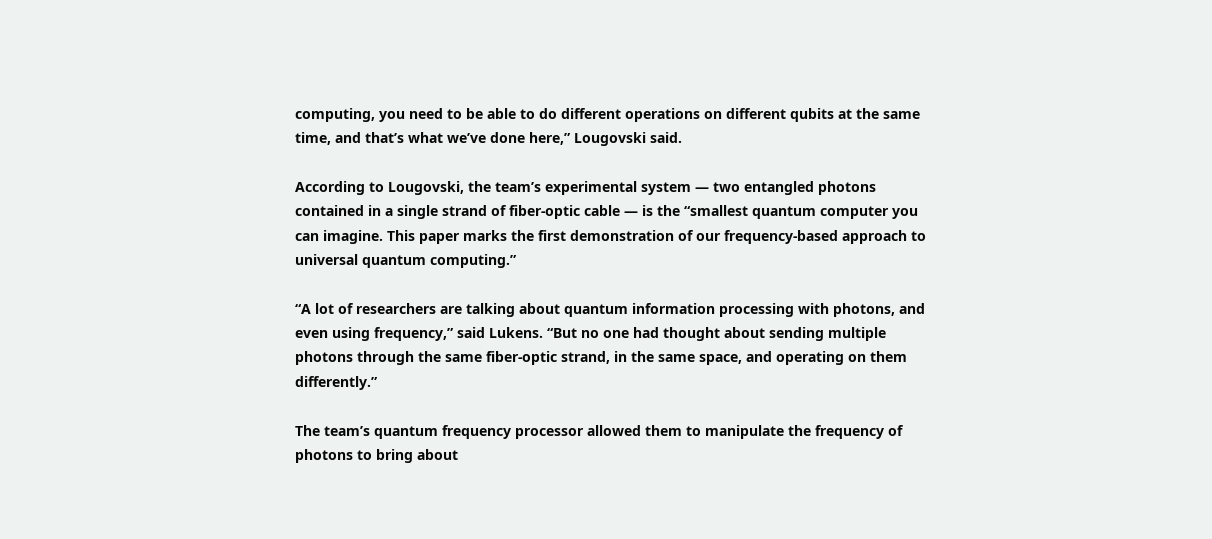computing, you need to be able to do different operations on different qubits at the same time, and that’s what we’ve done here,” Lougovski said.

According to Lougovski, the team’s experimental system — two entangled photons contained in a single strand of fiber-optic cable — is the “smallest quantum computer you can imagine. This paper marks the first demonstration of our frequency-based approach to universal quantum computing.”

“A lot of researchers are talking about quantum information processing with photons, and even using frequency,” said Lukens. “But no one had thought about sending multiple photons through the same fiber-optic strand, in the same space, and operating on them differently.”

The team’s quantum frequency processor allowed them to manipulate the frequency of photons to bring about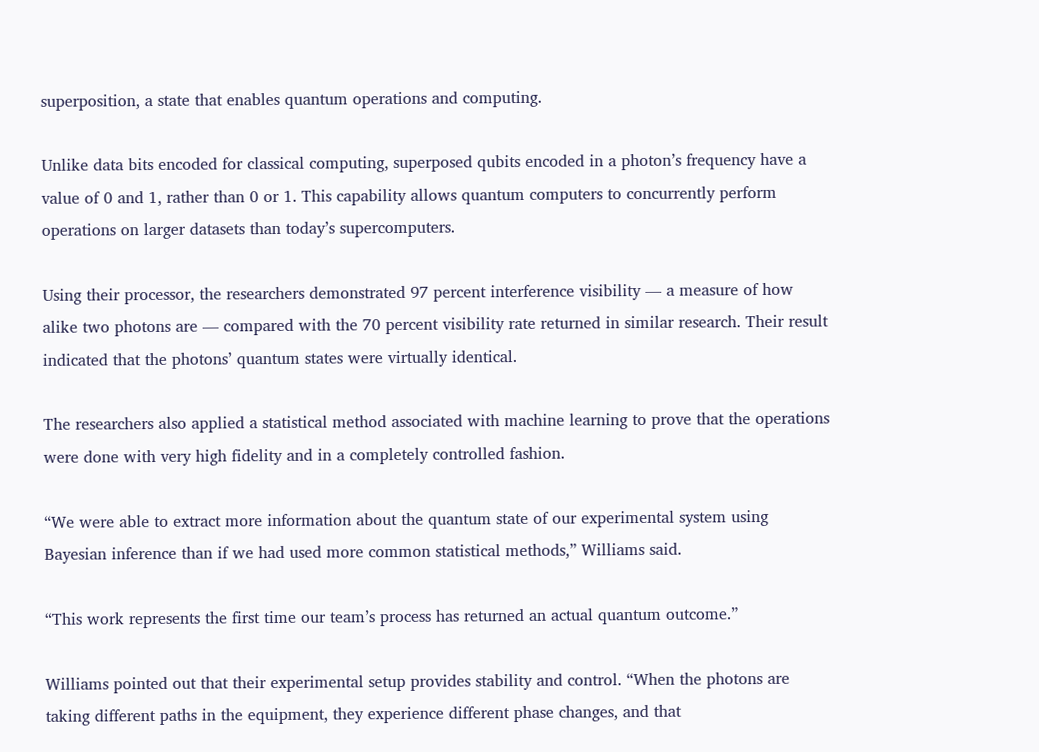superposition, a state that enables quantum operations and computing.

Unlike data bits encoded for classical computing, superposed qubits encoded in a photon’s frequency have a value of 0 and 1, rather than 0 or 1. This capability allows quantum computers to concurrently perform operations on larger datasets than today’s supercomputers.

Using their processor, the researchers demonstrated 97 percent interference visibility — a measure of how alike two photons are — compared with the 70 percent visibility rate returned in similar research. Their result indicated that the photons’ quantum states were virtually identical.

The researchers also applied a statistical method associated with machine learning to prove that the operations were done with very high fidelity and in a completely controlled fashion.

“We were able to extract more information about the quantum state of our experimental system using Bayesian inference than if we had used more common statistical methods,” Williams said.

“This work represents the first time our team’s process has returned an actual quantum outcome.”

Williams pointed out that their experimental setup provides stability and control. “When the photons are taking different paths in the equipment, they experience different phase changes, and that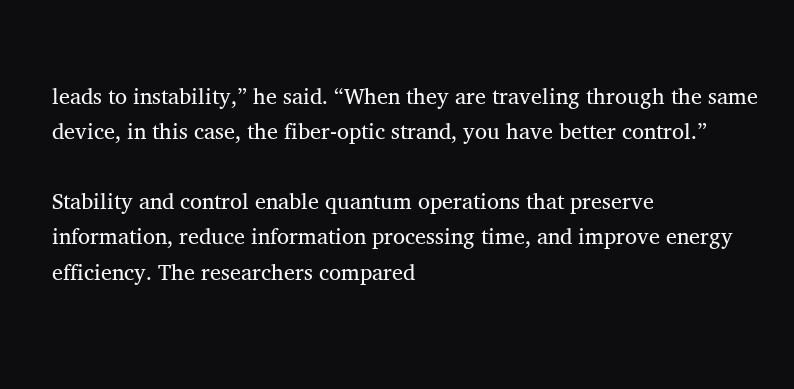leads to instability,” he said. “When they are traveling through the same device, in this case, the fiber-optic strand, you have better control.”

Stability and control enable quantum operations that preserve information, reduce information processing time, and improve energy efficiency. The researchers compared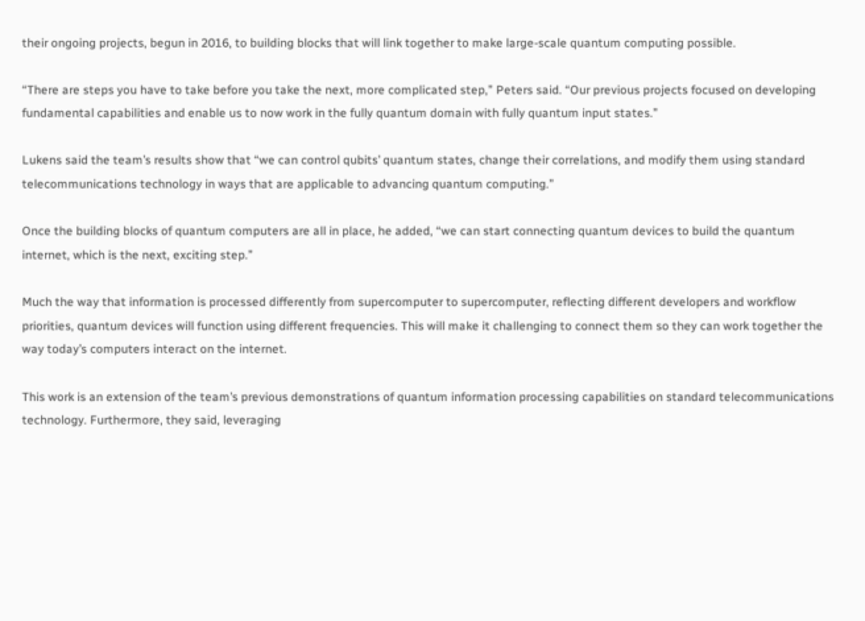their ongoing projects, begun in 2016, to building blocks that will link together to make large-scale quantum computing possible.

“There are steps you have to take before you take the next, more complicated step,” Peters said. “Our previous projects focused on developing fundamental capabilities and enable us to now work in the fully quantum domain with fully quantum input states.”

Lukens said the team’s results show that “we can control qubits’ quantum states, change their correlations, and modify them using standard telecommunications technology in ways that are applicable to advancing quantum computing.”

Once the building blocks of quantum computers are all in place, he added, “we can start connecting quantum devices to build the quantum internet, which is the next, exciting step.”

Much the way that information is processed differently from supercomputer to supercomputer, reflecting different developers and workflow priorities, quantum devices will function using different frequencies. This will make it challenging to connect them so they can work together the way today’s computers interact on the internet.

This work is an extension of the team’s previous demonstrations of quantum information processing capabilities on standard telecommunications technology. Furthermore, they said, leveraging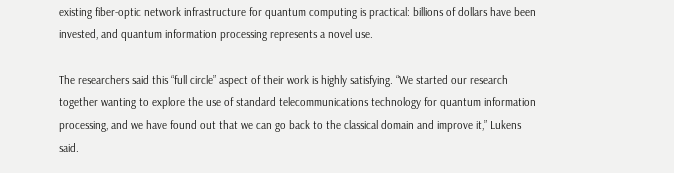existing fiber-optic network infrastructure for quantum computing is practical: billions of dollars have been invested, and quantum information processing represents a novel use.

The researchers said this “full circle” aspect of their work is highly satisfying. “We started our research together wanting to explore the use of standard telecommunications technology for quantum information processing, and we have found out that we can go back to the classical domain and improve it,” Lukens said.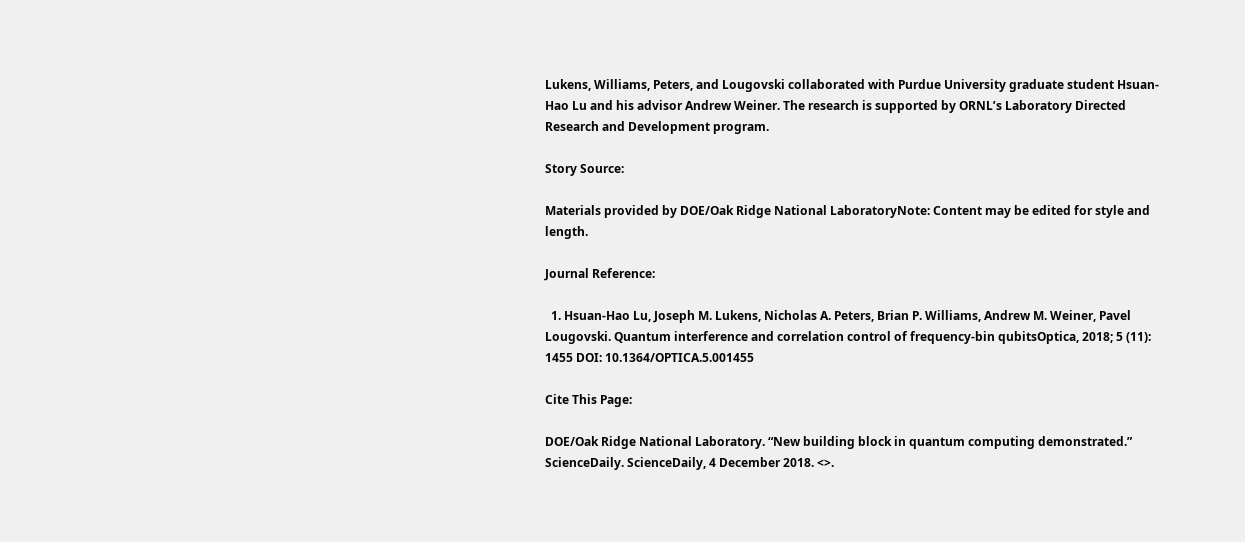Lukens, Williams, Peters, and Lougovski collaborated with Purdue University graduate student Hsuan-Hao Lu and his advisor Andrew Weiner. The research is supported by ORNL’s Laboratory Directed Research and Development program.

Story Source:

Materials provided by DOE/Oak Ridge National LaboratoryNote: Content may be edited for style and length.

Journal Reference:

  1. Hsuan-Hao Lu, Joseph M. Lukens, Nicholas A. Peters, Brian P. Williams, Andrew M. Weiner, Pavel Lougovski. Quantum interference and correlation control of frequency-bin qubitsOptica, 2018; 5 (11): 1455 DOI: 10.1364/OPTICA.5.001455

Cite This Page:

DOE/Oak Ridge National Laboratory. “New building block in quantum computing demonstrated.” ScienceDaily. ScienceDaily, 4 December 2018. <>.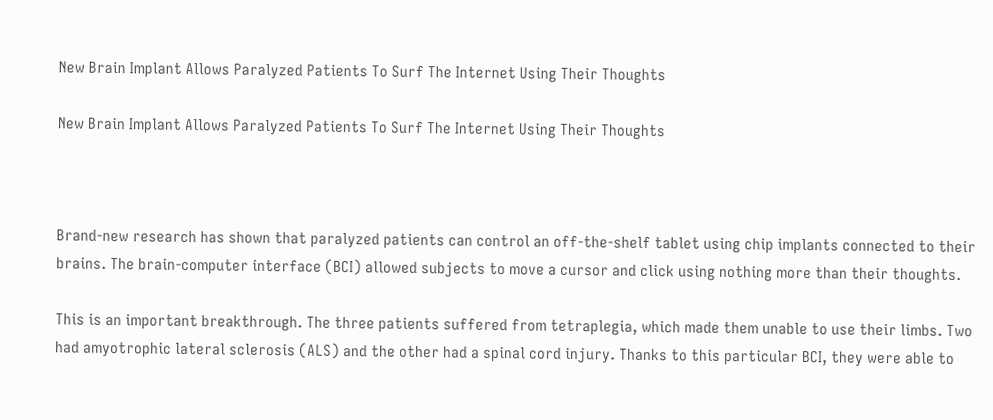New Brain Implant Allows Paralyzed Patients To Surf The Internet Using Their Thoughts

New Brain Implant Allows Paralyzed Patients To Surf The Internet Using Their Thoughts



Brand-new research has shown that paralyzed patients can control an off-the-shelf tablet using chip implants connected to their brains. The brain-computer interface (BCI) allowed subjects to move a cursor and click using nothing more than their thoughts.

This is an important breakthrough. The three patients suffered from tetraplegia, which made them unable to use their limbs. Two had amyotrophic lateral sclerosis (ALS) and the other had a spinal cord injury. Thanks to this particular BCI, they were able to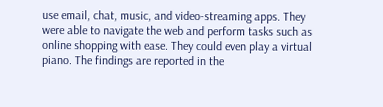use email, chat, music, and video-streaming apps. They were able to navigate the web and perform tasks such as online shopping with ease. They could even play a virtual piano. The findings are reported in the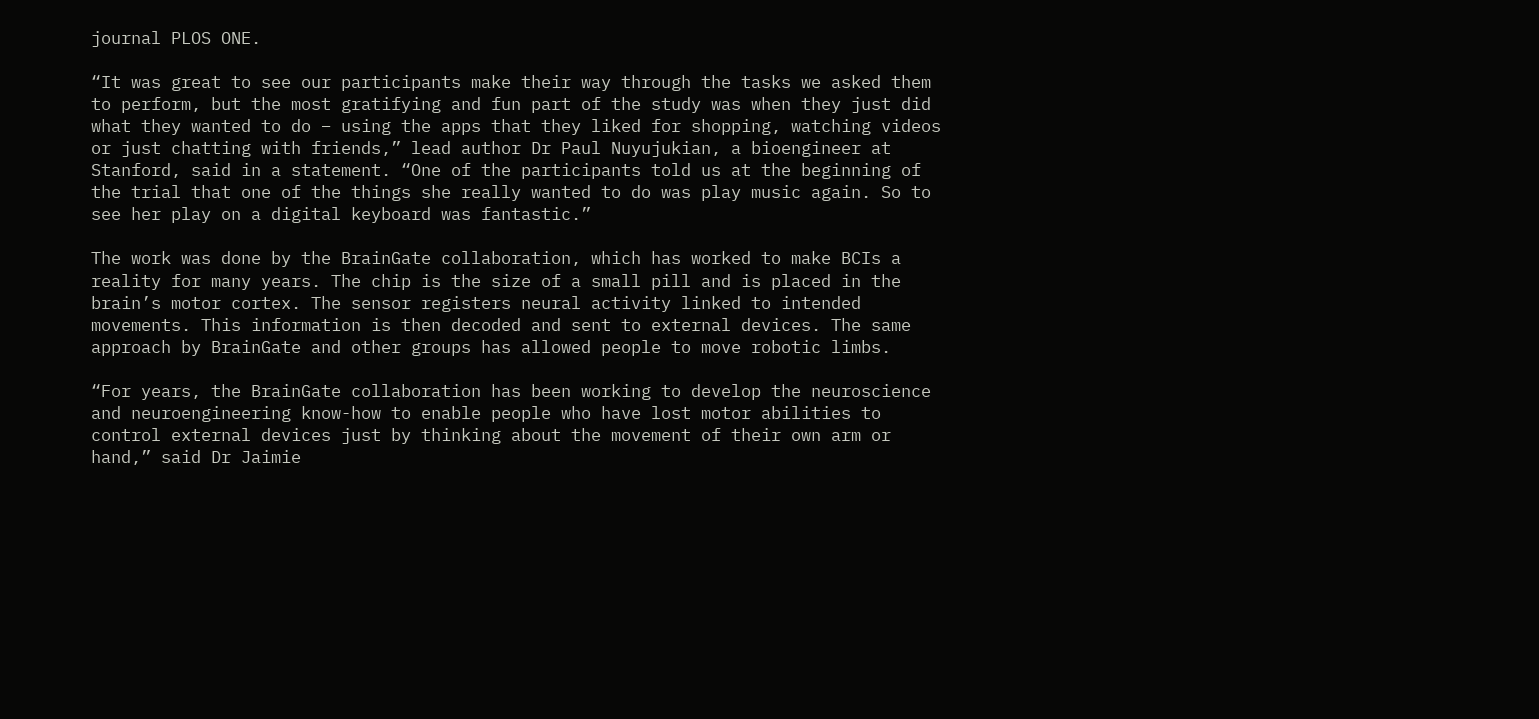journal PLOS ONE.

“It was great to see our participants make their way through the tasks we asked them to perform, but the most gratifying and fun part of the study was when they just did what they wanted to do – using the apps that they liked for shopping, watching videos or just chatting with friends,” lead author Dr Paul Nuyujukian, a bioengineer at Stanford, said in a statement. “One of the participants told us at the beginning of the trial that one of the things she really wanted to do was play music again. So to see her play on a digital keyboard was fantastic.”

The work was done by the BrainGate collaboration, which has worked to make BCIs a reality for many years. The chip is the size of a small pill and is placed in the brain’s motor cortex. The sensor registers neural activity linked to intended movements. This information is then decoded and sent to external devices. The same approach by BrainGate and other groups has allowed people to move robotic limbs.

“For years, the BrainGate collaboration has been working to develop the neuroscience and neuroengineering know-how to enable people who have lost motor abilities to control external devices just by thinking about the movement of their own arm or hand,” said Dr Jaimie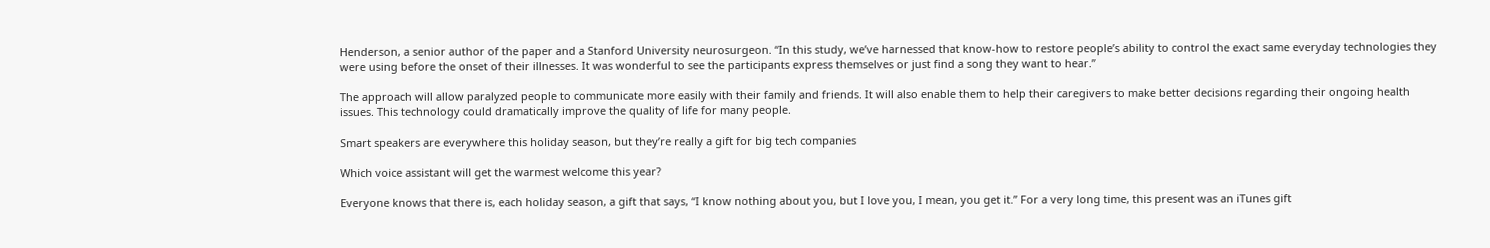Henderson, a senior author of the paper and a Stanford University neurosurgeon. “In this study, we’ve harnessed that know-how to restore people’s ability to control the exact same everyday technologies they were using before the onset of their illnesses. It was wonderful to see the participants express themselves or just find a song they want to hear.”

The approach will allow paralyzed people to communicate more easily with their family and friends. It will also enable them to help their caregivers to make better decisions regarding their ongoing health issues. This technology could dramatically improve the quality of life for many people.

Smart speakers are everywhere this holiday season, but they’re really a gift for big tech companies

Which voice assistant will get the warmest welcome this year?

Everyone knows that there is, each holiday season, a gift that says, “I know nothing about you, but I love you, I mean, you get it.” For a very long time, this present was an iTunes gift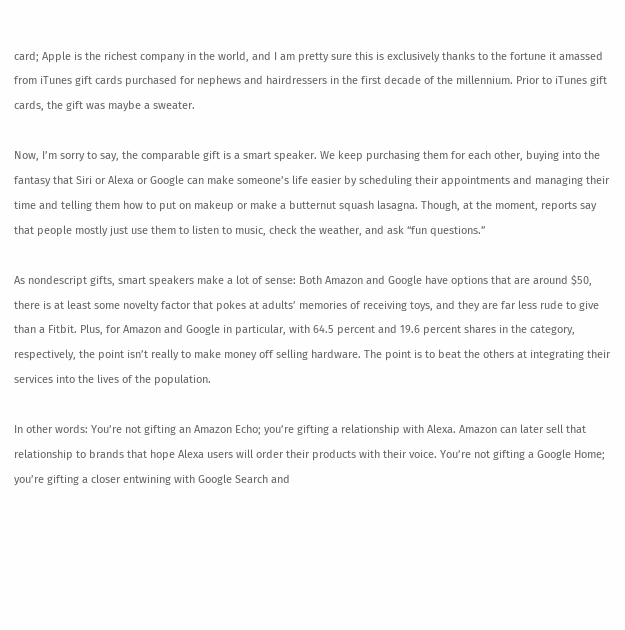card; Apple is the richest company in the world, and I am pretty sure this is exclusively thanks to the fortune it amassed from iTunes gift cards purchased for nephews and hairdressers in the first decade of the millennium. Prior to iTunes gift cards, the gift was maybe a sweater.

Now, I’m sorry to say, the comparable gift is a smart speaker. We keep purchasing them for each other, buying into the fantasy that Siri or Alexa or Google can make someone’s life easier by scheduling their appointments and managing their time and telling them how to put on makeup or make a butternut squash lasagna. Though, at the moment, reports say that people mostly just use them to listen to music, check the weather, and ask “fun questions.”

As nondescript gifts, smart speakers make a lot of sense: Both Amazon and Google have options that are around $50, there is at least some novelty factor that pokes at adults’ memories of receiving toys, and they are far less rude to give than a Fitbit. Plus, for Amazon and Google in particular, with 64.5 percent and 19.6 percent shares in the category, respectively, the point isn’t really to make money off selling hardware. The point is to beat the others at integrating their services into the lives of the population.

In other words: You’re not gifting an Amazon Echo; you’re gifting a relationship with Alexa. Amazon can later sell that relationship to brands that hope Alexa users will order their products with their voice. You’re not gifting a Google Home; you’re gifting a closer entwining with Google Search and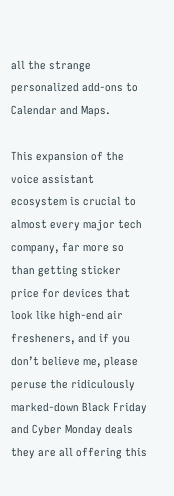all the strange personalized add-ons to Calendar and Maps.

This expansion of the voice assistant ecosystem is crucial to almost every major tech company, far more so than getting sticker price for devices that look like high-end air fresheners, and if you don’t believe me, please peruse the ridiculously marked-down Black Friday and Cyber Monday deals they are all offering this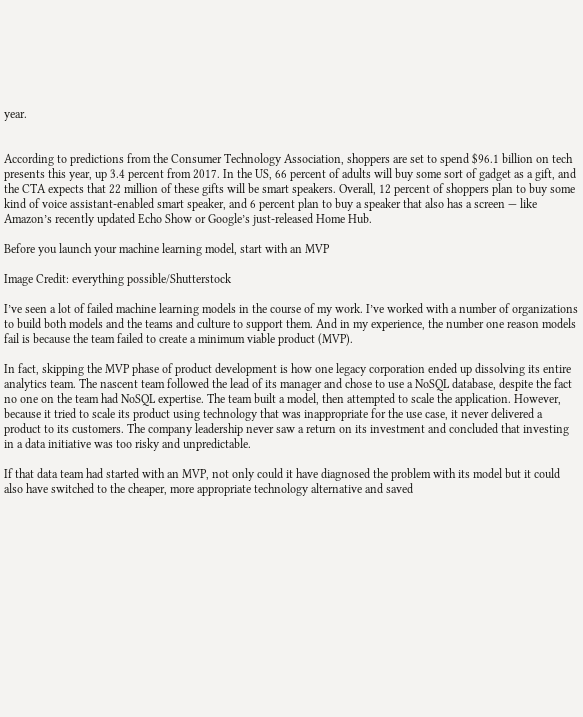year.


According to predictions from the Consumer Technology Association, shoppers are set to spend $96.1 billion on tech presents this year, up 3.4 percent from 2017. In the US, 66 percent of adults will buy some sort of gadget as a gift, and the CTA expects that 22 million of these gifts will be smart speakers. Overall, 12 percent of shoppers plan to buy some kind of voice assistant-enabled smart speaker, and 6 percent plan to buy a speaker that also has a screen — like Amazon’s recently updated Echo Show or Google’s just-released Home Hub.

Before you launch your machine learning model, start with an MVP

Image Credit: everything possible/Shutterstock

I’ve seen a lot of failed machine learning models in the course of my work. I’ve worked with a number of organizations to build both models and the teams and culture to support them. And in my experience, the number one reason models fail is because the team failed to create a minimum viable product (MVP).

In fact, skipping the MVP phase of product development is how one legacy corporation ended up dissolving its entire analytics team. The nascent team followed the lead of its manager and chose to use a NoSQL database, despite the fact no one on the team had NoSQL expertise. The team built a model, then attempted to scale the application. However, because it tried to scale its product using technology that was inappropriate for the use case, it never delivered a product to its customers. The company leadership never saw a return on its investment and concluded that investing in a data initiative was too risky and unpredictable.

If that data team had started with an MVP, not only could it have diagnosed the problem with its model but it could also have switched to the cheaper, more appropriate technology alternative and saved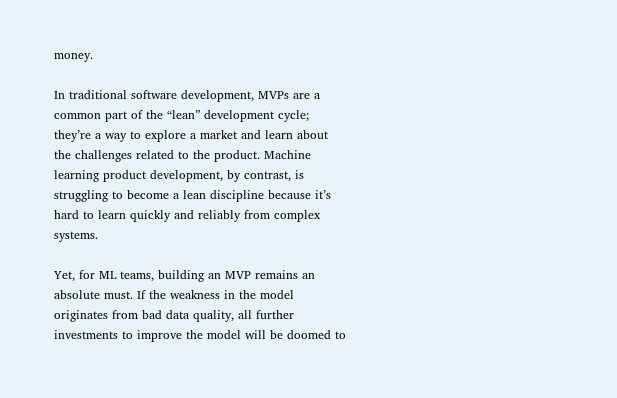money.

In traditional software development, MVPs are a common part of the “lean” development cycle; they’re a way to explore a market and learn about the challenges related to the product. Machine learning product development, by contrast, is struggling to become a lean discipline because it’s hard to learn quickly and reliably from complex systems.

Yet, for ML teams, building an MVP remains an absolute must. If the weakness in the model originates from bad data quality, all further investments to improve the model will be doomed to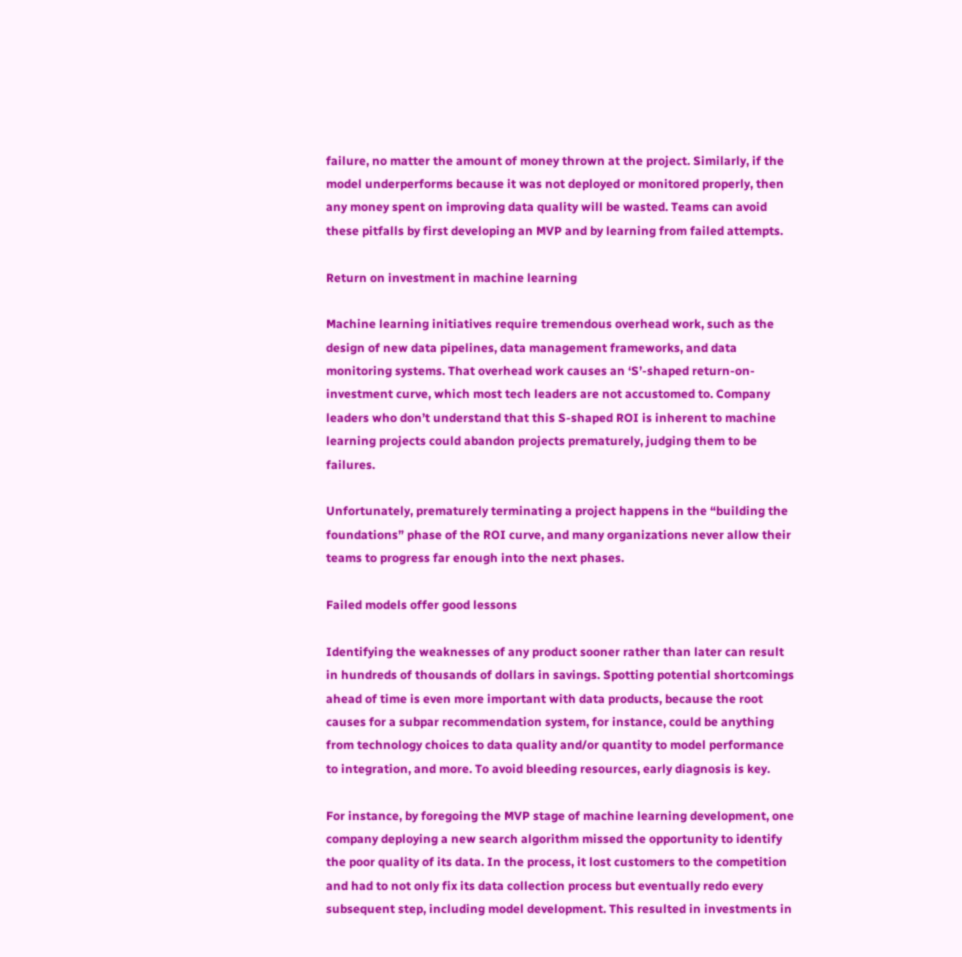failure, no matter the amount of money thrown at the project. Similarly, if the model underperforms because it was not deployed or monitored properly, then any money spent on improving data quality will be wasted. Teams can avoid these pitfalls by first developing an MVP and by learning from failed attempts.

Return on investment in machine learning

Machine learning initiatives require tremendous overhead work, such as the design of new data pipelines, data management frameworks, and data monitoring systems. That overhead work causes an ‘S’-shaped return-on-investment curve, which most tech leaders are not accustomed to. Company leaders who don’t understand that this S-shaped ROI is inherent to machine learning projects could abandon projects prematurely, judging them to be failures.

Unfortunately, prematurely terminating a project happens in the “building the foundations” phase of the ROI curve, and many organizations never allow their teams to progress far enough into the next phases.

Failed models offer good lessons

Identifying the weaknesses of any product sooner rather than later can result in hundreds of thousands of dollars in savings. Spotting potential shortcomings ahead of time is even more important with data products, because the root causes for a subpar recommendation system, for instance, could be anything from technology choices to data quality and/or quantity to model performance to integration, and more. To avoid bleeding resources, early diagnosis is key.

For instance, by foregoing the MVP stage of machine learning development, one company deploying a new search algorithm missed the opportunity to identify the poor quality of its data. In the process, it lost customers to the competition and had to not only fix its data collection process but eventually redo every subsequent step, including model development. This resulted in investments in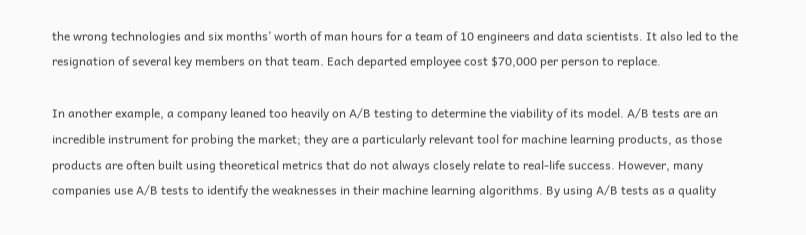the wrong technologies and six months’ worth of man hours for a team of 10 engineers and data scientists. It also led to the resignation of several key members on that team. Each departed employee cost $70,000 per person to replace.

In another example, a company leaned too heavily on A/B testing to determine the viability of its model. A/B tests are an incredible instrument for probing the market; they are a particularly relevant tool for machine learning products, as those products are often built using theoretical metrics that do not always closely relate to real-life success. However, many companies use A/B tests to identify the weaknesses in their machine learning algorithms. By using A/B tests as a quality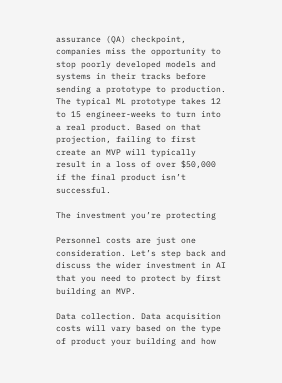assurance (QA) checkpoint, companies miss the opportunity to stop poorly developed models and systems in their tracks before sending a prototype to production. The typical ML prototype takes 12 to 15 engineer-weeks to turn into a real product. Based on that projection, failing to first create an MVP will typically result in a loss of over $50,000 if the final product isn’t successful.

The investment you’re protecting

Personnel costs are just one consideration. Let’s step back and discuss the wider investment in AI that you need to protect by first building an MVP.

Data collection. Data acquisition costs will vary based on the type of product your building and how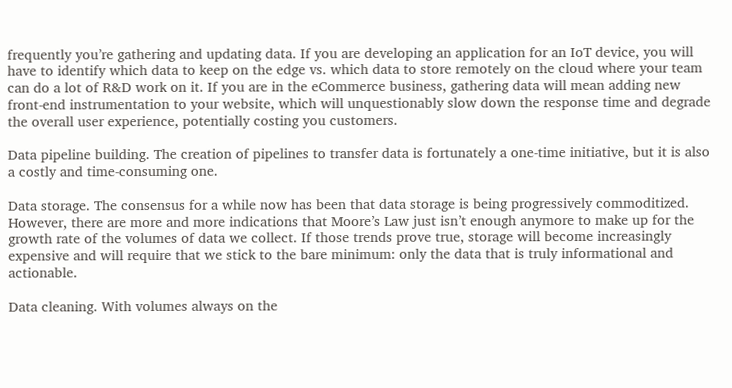frequently you’re gathering and updating data. If you are developing an application for an IoT device, you will have to identify which data to keep on the edge vs. which data to store remotely on the cloud where your team can do a lot of R&D work on it. If you are in the eCommerce business, gathering data will mean adding new front-end instrumentation to your website, which will unquestionably slow down the response time and degrade the overall user experience, potentially costing you customers.

Data pipeline building. The creation of pipelines to transfer data is fortunately a one-time initiative, but it is also a costly and time-consuming one.

Data storage. The consensus for a while now has been that data storage is being progressively commoditized. However, there are more and more indications that Moore’s Law just isn’t enough anymore to make up for the growth rate of the volumes of data we collect. If those trends prove true, storage will become increasingly expensive and will require that we stick to the bare minimum: only the data that is truly informational and actionable.

Data cleaning. With volumes always on the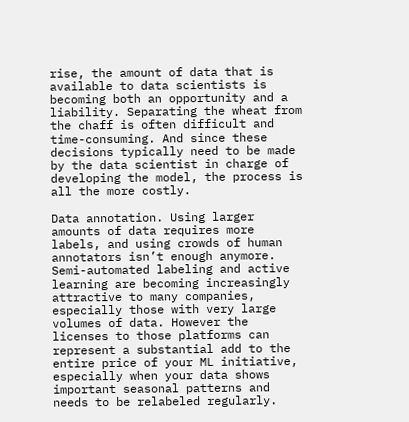rise, the amount of data that is available to data scientists is becoming both an opportunity and a liability. Separating the wheat from the chaff is often difficult and time-consuming. And since these decisions typically need to be made by the data scientist in charge of developing the model, the process is all the more costly.

Data annotation. Using larger amounts of data requires more labels, and using crowds of human annotators isn’t enough anymore. Semi-automated labeling and active learning are becoming increasingly attractive to many companies, especially those with very large volumes of data. However the licenses to those platforms can represent a substantial add to the entire price of your ML initiative, especially when your data shows important seasonal patterns and needs to be relabeled regularly.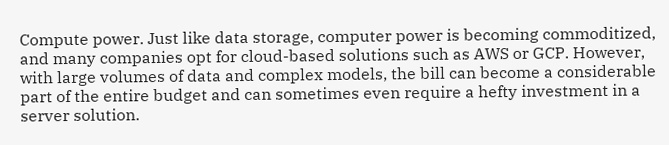Compute power. Just like data storage, computer power is becoming commoditized, and many companies opt for cloud-based solutions such as AWS or GCP. However, with large volumes of data and complex models, the bill can become a considerable part of the entire budget and can sometimes even require a hefty investment in a server solution.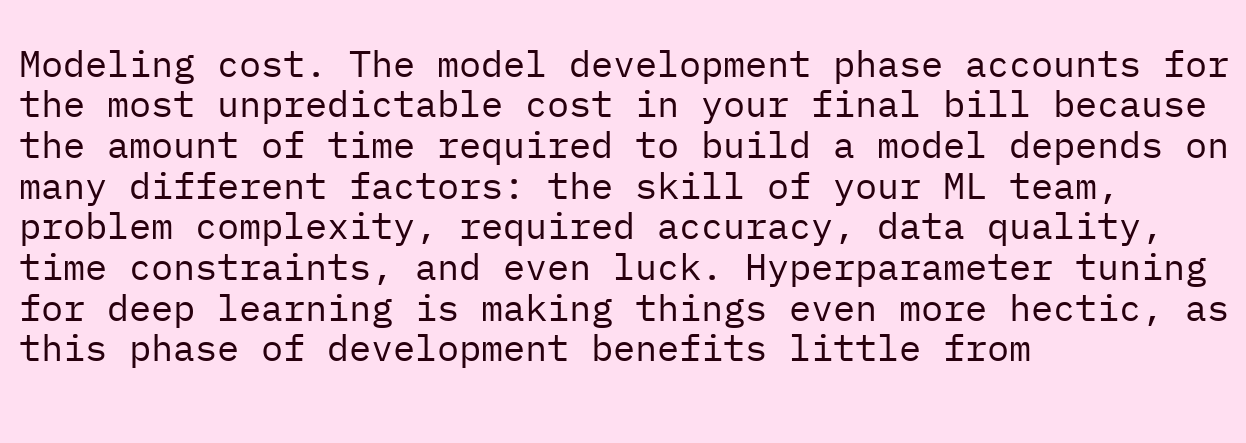Modeling cost. The model development phase accounts for the most unpredictable cost in your final bill because the amount of time required to build a model depends on many different factors: the skill of your ML team, problem complexity, required accuracy, data quality, time constraints, and even luck. Hyperparameter tuning for deep learning is making things even more hectic, as this phase of development benefits little from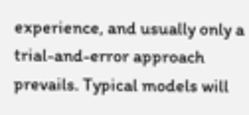experience, and usually only a trial-and-error approach prevails. Typical models will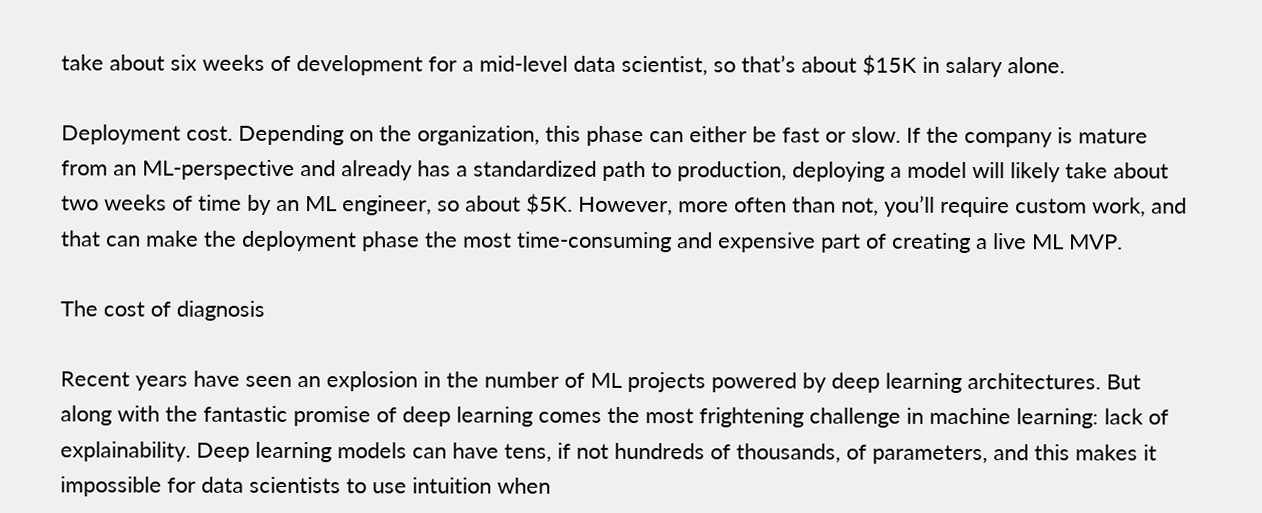take about six weeks of development for a mid-level data scientist, so that’s about $15K in salary alone.

Deployment cost. Depending on the organization, this phase can either be fast or slow. If the company is mature from an ML-perspective and already has a standardized path to production, deploying a model will likely take about two weeks of time by an ML engineer, so about $5K. However, more often than not, you’ll require custom work, and that can make the deployment phase the most time-consuming and expensive part of creating a live ML MVP.

The cost of diagnosis

Recent years have seen an explosion in the number of ML projects powered by deep learning architectures. But along with the fantastic promise of deep learning comes the most frightening challenge in machine learning: lack of explainability. Deep learning models can have tens, if not hundreds of thousands, of parameters, and this makes it impossible for data scientists to use intuition when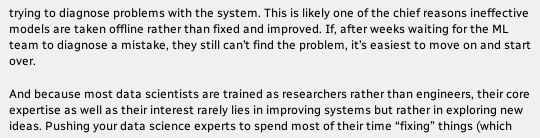trying to diagnose problems with the system. This is likely one of the chief reasons ineffective models are taken offline rather than fixed and improved. If, after weeks waiting for the ML team to diagnose a mistake, they still can’t find the problem, it’s easiest to move on and start over.

And because most data scientists are trained as researchers rather than engineers, their core expertise as well as their interest rarely lies in improving systems but rather in exploring new ideas. Pushing your data science experts to spend most of their time “fixing” things (which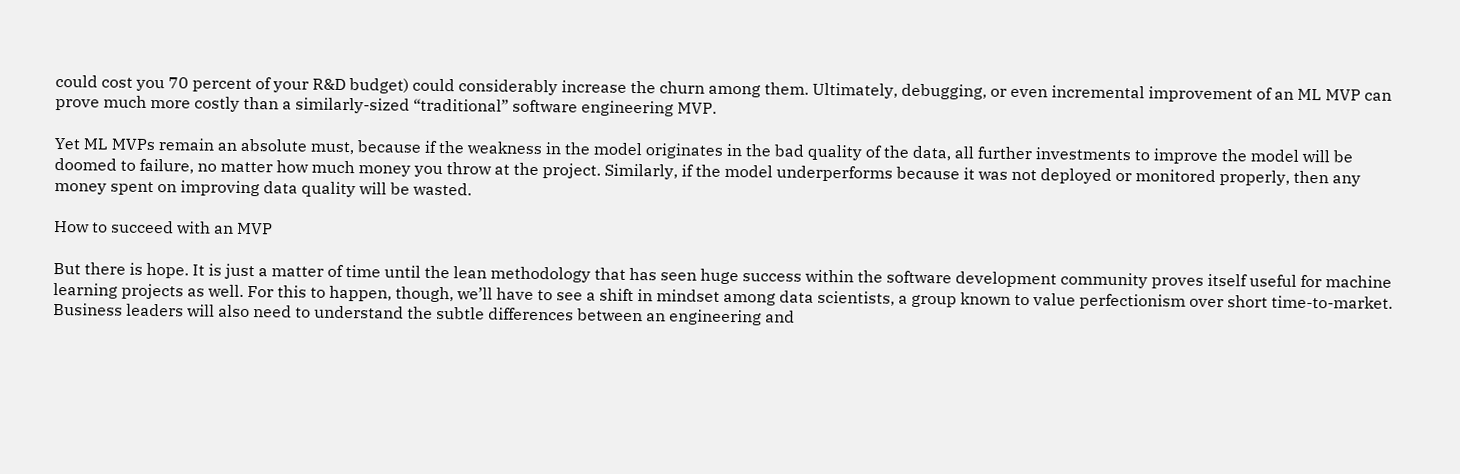could cost you 70 percent of your R&D budget) could considerably increase the churn among them. Ultimately, debugging, or even incremental improvement of an ML MVP can prove much more costly than a similarly-sized “traditional” software engineering MVP.

Yet ML MVPs remain an absolute must, because if the weakness in the model originates in the bad quality of the data, all further investments to improve the model will be doomed to failure, no matter how much money you throw at the project. Similarly, if the model underperforms because it was not deployed or monitored properly, then any money spent on improving data quality will be wasted.

How to succeed with an MVP

But there is hope. It is just a matter of time until the lean methodology that has seen huge success within the software development community proves itself useful for machine learning projects as well. For this to happen, though, we’ll have to see a shift in mindset among data scientists, a group known to value perfectionism over short time-to-market. Business leaders will also need to understand the subtle differences between an engineering and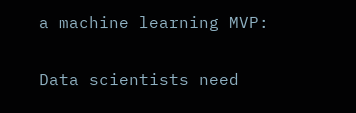a machine learning MVP:

Data scientists need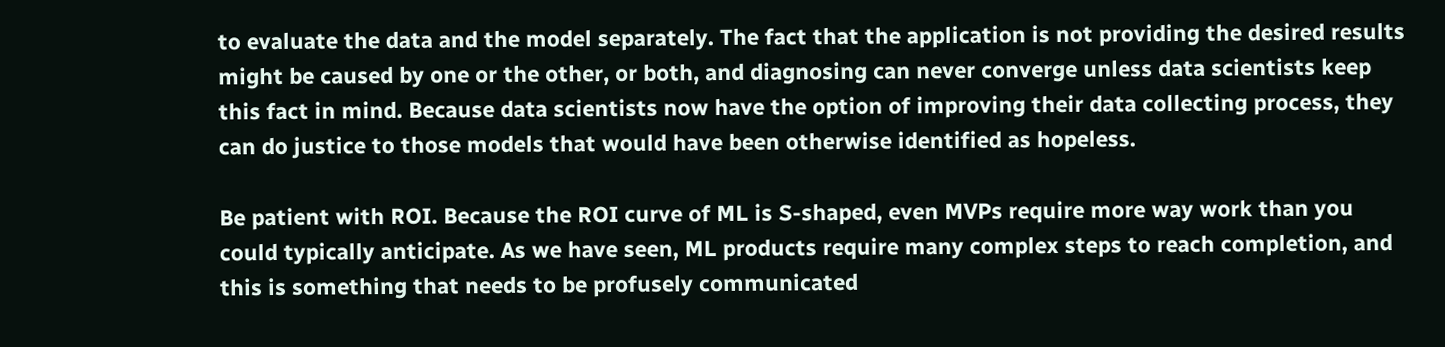to evaluate the data and the model separately. The fact that the application is not providing the desired results might be caused by one or the other, or both, and diagnosing can never converge unless data scientists keep this fact in mind. Because data scientists now have the option of improving their data collecting process, they can do justice to those models that would have been otherwise identified as hopeless.

Be patient with ROI. Because the ROI curve of ML is S-shaped, even MVPs require more way work than you could typically anticipate. As we have seen, ML products require many complex steps to reach completion, and this is something that needs to be profusely communicated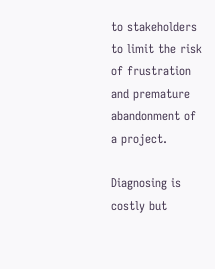to stakeholders to limit the risk of frustration and premature abandonment of a project.

Diagnosing is costly but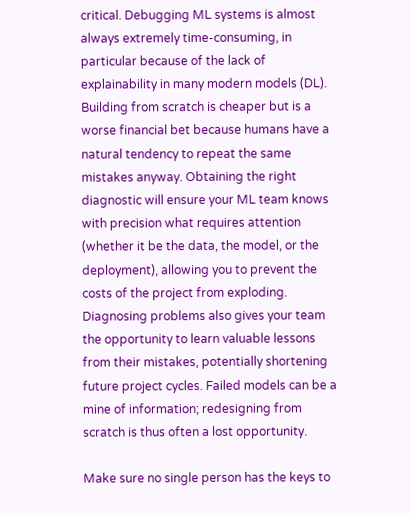critical. Debugging ML systems is almost always extremely time-consuming, in particular because of the lack of explainability in many modern models (DL). Building from scratch is cheaper but is a worse financial bet because humans have a natural tendency to repeat the same mistakes anyway. Obtaining the right diagnostic will ensure your ML team knows with precision what requires attention (whether it be the data, the model, or the deployment), allowing you to prevent the costs of the project from exploding. Diagnosing problems also gives your team the opportunity to learn valuable lessons from their mistakes, potentially shortening future project cycles. Failed models can be a mine of information; redesigning from scratch is thus often a lost opportunity.

Make sure no single person has the keys to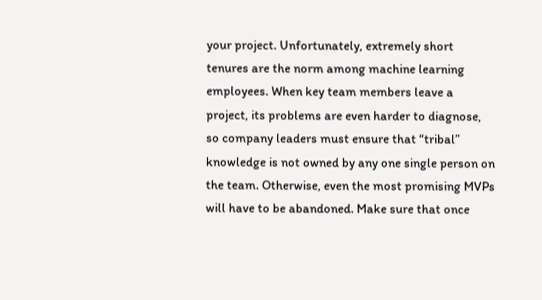your project. Unfortunately, extremely short tenures are the norm among machine learning employees. When key team members leave a project, its problems are even harder to diagnose, so company leaders must ensure that “tribal” knowledge is not owned by any one single person on the team. Otherwise, even the most promising MVPs will have to be abandoned. Make sure that once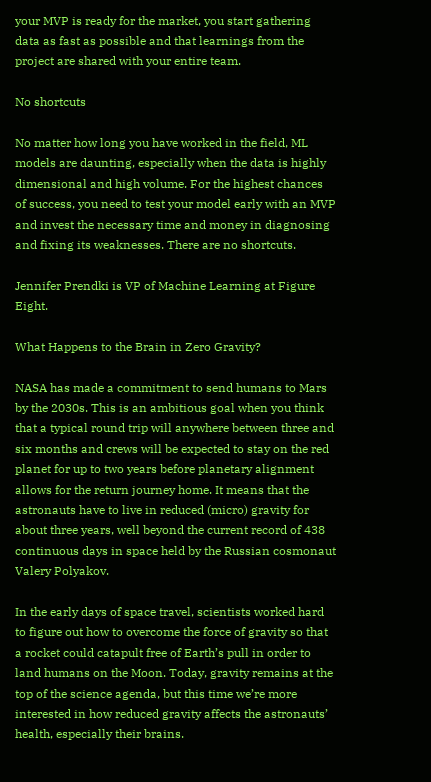your MVP is ready for the market, you start gathering data as fast as possible and that learnings from the project are shared with your entire team.

No shortcuts

No matter how long you have worked in the field, ML models are daunting, especially when the data is highly dimensional and high volume. For the highest chances of success, you need to test your model early with an MVP and invest the necessary time and money in diagnosing and fixing its weaknesses. There are no shortcuts.

Jennifer Prendki is VP of Machine Learning at Figure Eight.

What Happens to the Brain in Zero Gravity?

NASA has made a commitment to send humans to Mars by the 2030s. This is an ambitious goal when you think that a typical round trip will anywhere between three and six months and crews will be expected to stay on the red planet for up to two years before planetary alignment allows for the return journey home. It means that the astronauts have to live in reduced (micro) gravity for about three years, well beyond the current record of 438 continuous days in space held by the Russian cosmonaut Valery Polyakov.

In the early days of space travel, scientists worked hard to figure out how to overcome the force of gravity so that a rocket could catapult free of Earth’s pull in order to land humans on the Moon. Today, gravity remains at the top of the science agenda, but this time we’re more interested in how reduced gravity affects the astronauts’ health, especially their brains.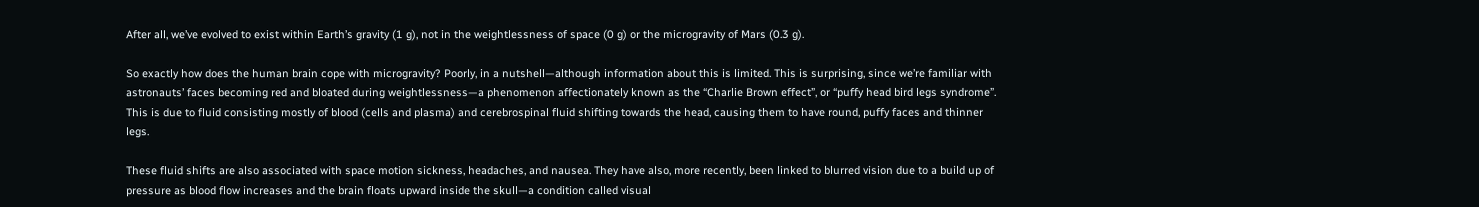After all, we’ve evolved to exist within Earth’s gravity (1 g), not in the weightlessness of space (0 g) or the microgravity of Mars (0.3 g).

So exactly how does the human brain cope with microgravity? Poorly, in a nutshell—although information about this is limited. This is surprising, since we’re familiar with astronauts’ faces becoming red and bloated during weightlessness—a phenomenon affectionately known as the “Charlie Brown effect”, or “puffy head bird legs syndrome”. This is due to fluid consisting mostly of blood (cells and plasma) and cerebrospinal fluid shifting towards the head, causing them to have round, puffy faces and thinner legs.

These fluid shifts are also associated with space motion sickness, headaches, and nausea. They have also, more recently, been linked to blurred vision due to a build up of pressure as blood flow increases and the brain floats upward inside the skull—a condition called visual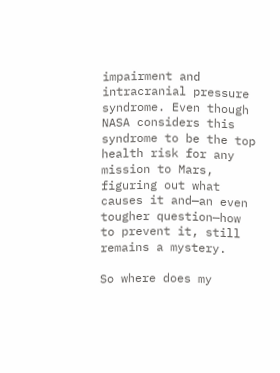impairment and intracranial pressure syndrome. Even though NASA considers this syndrome to be the top health risk for any mission to Mars, figuring out what causes it and—an even tougher question—how to prevent it, still remains a mystery.

So where does my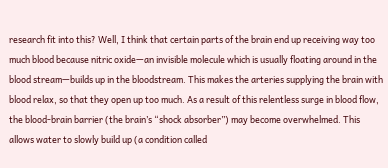research fit into this? Well, I think that certain parts of the brain end up receiving way too much blood because nitric oxide—an invisible molecule which is usually floating around in the blood stream—builds up in the bloodstream. This makes the arteries supplying the brain with blood relax, so that they open up too much. As a result of this relentless surge in blood flow, the blood-brain barrier (the brain’s “shock absorber”) may become overwhelmed. This allows water to slowly build up (a condition called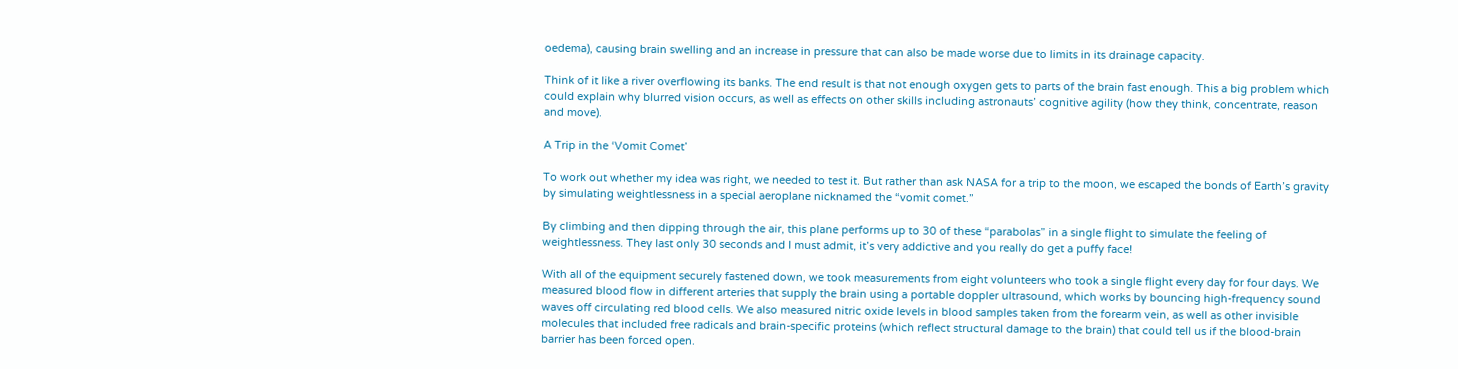oedema), causing brain swelling and an increase in pressure that can also be made worse due to limits in its drainage capacity.

Think of it like a river overflowing its banks. The end result is that not enough oxygen gets to parts of the brain fast enough. This a big problem which could explain why blurred vision occurs, as well as effects on other skills including astronauts’ cognitive agility (how they think, concentrate, reason and move).

A Trip in the ‘Vomit Comet’

To work out whether my idea was right, we needed to test it. But rather than ask NASA for a trip to the moon, we escaped the bonds of Earth’s gravity by simulating weightlessness in a special aeroplane nicknamed the “vomit comet.”

By climbing and then dipping through the air, this plane performs up to 30 of these “parabolas” in a single flight to simulate the feeling of weightlessness. They last only 30 seconds and I must admit, it’s very addictive and you really do get a puffy face!

With all of the equipment securely fastened down, we took measurements from eight volunteers who took a single flight every day for four days. We measured blood flow in different arteries that supply the brain using a portable doppler ultrasound, which works by bouncing high-frequency sound waves off circulating red blood cells. We also measured nitric oxide levels in blood samples taken from the forearm vein, as well as other invisible molecules that included free radicals and brain-specific proteins (which reflect structural damage to the brain) that could tell us if the blood-brain barrier has been forced open.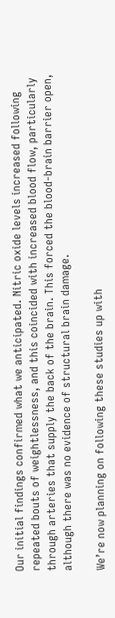Our initial findings confirmed what we anticipated. Nitric oxide levels increased following repeated bouts of weightlessness, and this coincided with increased blood flow, particularly through arteries that supply the back of the brain. This forced the blood-brain barrier open, although there was no evidence of structural brain damage.

We’re now planning on following these studies up with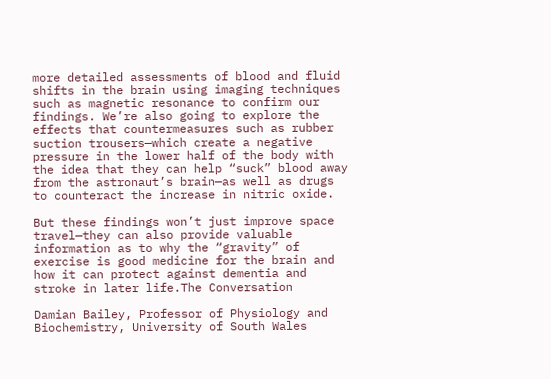more detailed assessments of blood and fluid shifts in the brain using imaging techniques such as magnetic resonance to confirm our findings. We’re also going to explore the effects that countermeasures such as rubber suction trousers—which create a negative pressure in the lower half of the body with the idea that they can help “suck” blood away from the astronaut’s brain—as well as drugs to counteract the increase in nitric oxide.

But these findings won’t just improve space travel—they can also provide valuable information as to why the “gravity” of exercise is good medicine for the brain and how it can protect against dementia and stroke in later life.The Conversation

Damian Bailey, Professor of Physiology and Biochemistry, University of South Wales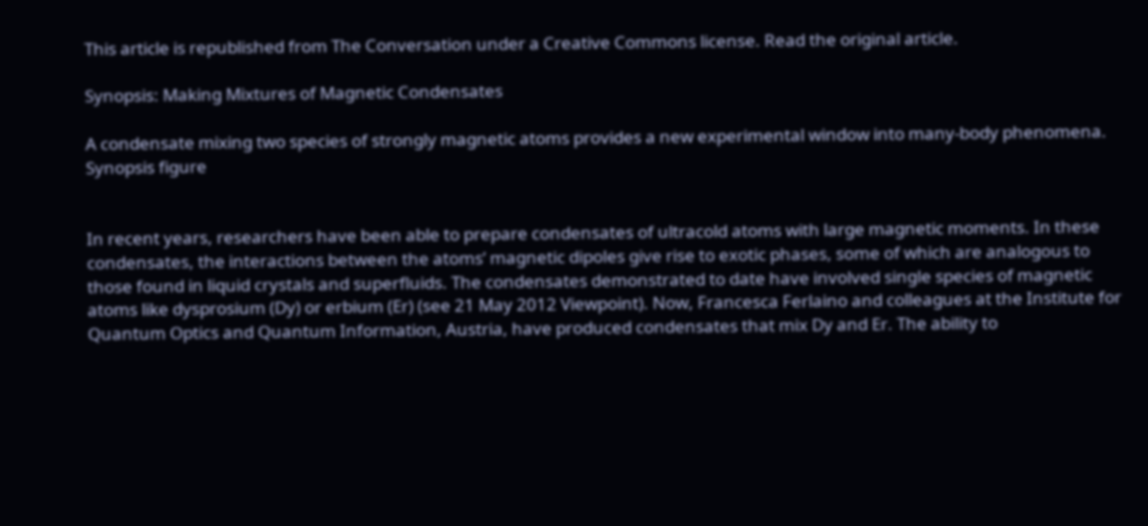This article is republished from The Conversation under a Creative Commons license. Read the original article.

Synopsis: Making Mixtures of Magnetic Condensates

A condensate mixing two species of strongly magnetic atoms provides a new experimental window into many-body phenomena.
Synopsis figure


In recent years, researchers have been able to prepare condensates of ultracold atoms with large magnetic moments. In these condensates, the interactions between the atoms’ magnetic dipoles give rise to exotic phases, some of which are analogous to those found in liquid crystals and superfluids. The condensates demonstrated to date have involved single species of magnetic atoms like dysprosium (Dy) or erbium (Er) (see 21 May 2012 Viewpoint). Now, Francesca Ferlaino and colleagues at the Institute for Quantum Optics and Quantum Information, Austria, have produced condensates that mix Dy and Er. The ability to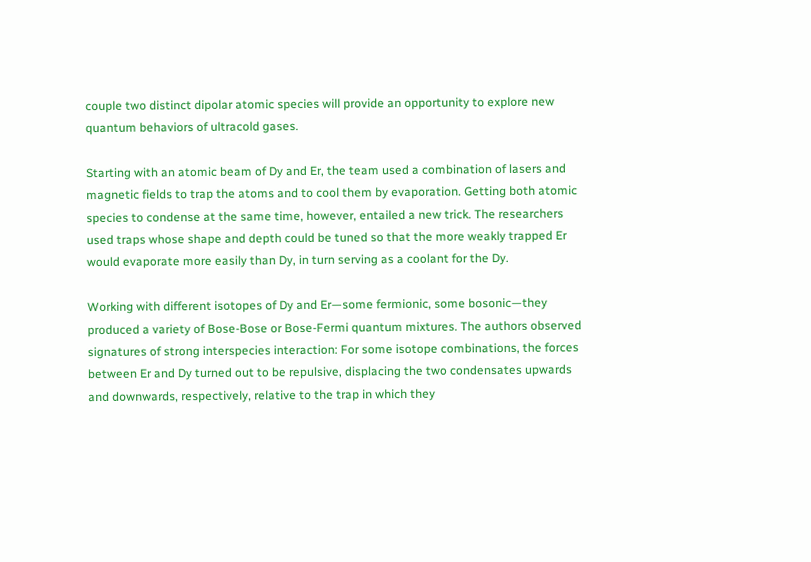couple two distinct dipolar atomic species will provide an opportunity to explore new quantum behaviors of ultracold gases.

Starting with an atomic beam of Dy and Er, the team used a combination of lasers and magnetic fields to trap the atoms and to cool them by evaporation. Getting both atomic species to condense at the same time, however, entailed a new trick. The researchers used traps whose shape and depth could be tuned so that the more weakly trapped Er would evaporate more easily than Dy, in turn serving as a coolant for the Dy.

Working with different isotopes of Dy and Er—some fermionic, some bosonic—they produced a variety of Bose-Bose or Bose-Fermi quantum mixtures. The authors observed signatures of strong interspecies interaction: For some isotope combinations, the forces between Er and Dy turned out to be repulsive, displacing the two condensates upwards and downwards, respectively, relative to the trap in which they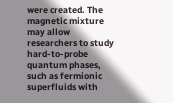were created. The magnetic mixture may allow researchers to study hard-to-probe quantum phases, such as fermionic superfluids with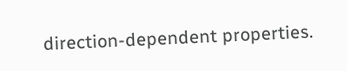direction-dependent properties.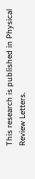This research is published in Physical Review Letters.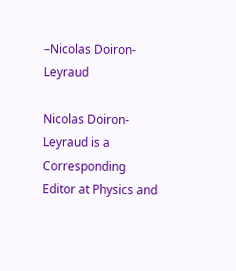–Nicolas Doiron-Leyraud

Nicolas Doiron-Leyraud is a Corresponding Editor at Physics and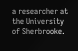a researcher at the University of Sherbrooke.